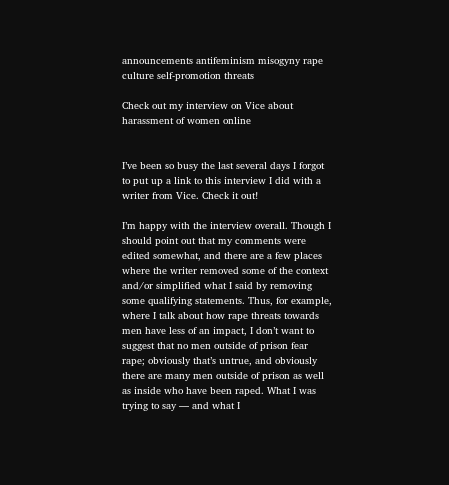announcements antifeminism misogyny rape culture self-promotion threats

Check out my interview on Vice about harassment of women online


I’ve been so busy the last several days I forgot to put up a link to this interview I did with a writer from Vice. Check it out!

I’m happy with the interview overall. Though I should point out that my comments were edited somewhat, and there are a few places where the writer removed some of the context and/or simplified what I said by removing some qualifying statements. Thus, for example, where I talk about how rape threats towards men have less of an impact, I don’t want to suggest that no men outside of prison fear rape; obviously that’s untrue, and obviously there are many men outside of prison as well as inside who have been raped. What I was trying to say — and what I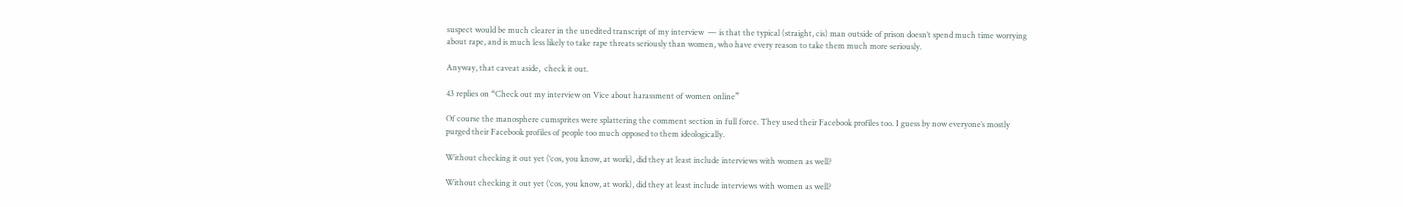suspect would be much clearer in the unedited transcript of my interview  — is that the typical (straight, cis) man outside of prison doesn’t spend much time worrying about rape, and is much less likely to take rape threats seriously than women, who have every reason to take them much more seriously.

Anyway, that caveat aside,  check it out.

43 replies on “Check out my interview on Vice about harassment of women online”

Of course the manosphere cumsprites were splattering the comment section in full force. They used their Facebook profiles too. I guess by now everyone’s mostly purged their Facebook profiles of people too much opposed to them ideologically.

Without checking it out yet (‘cos, you know, at work), did they at least include interviews with women as well?

Without checking it out yet (‘cos, you know, at work), did they at least include interviews with women as well?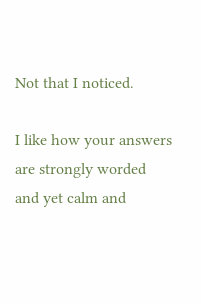Not that I noticed.

I like how your answers are strongly worded and yet calm and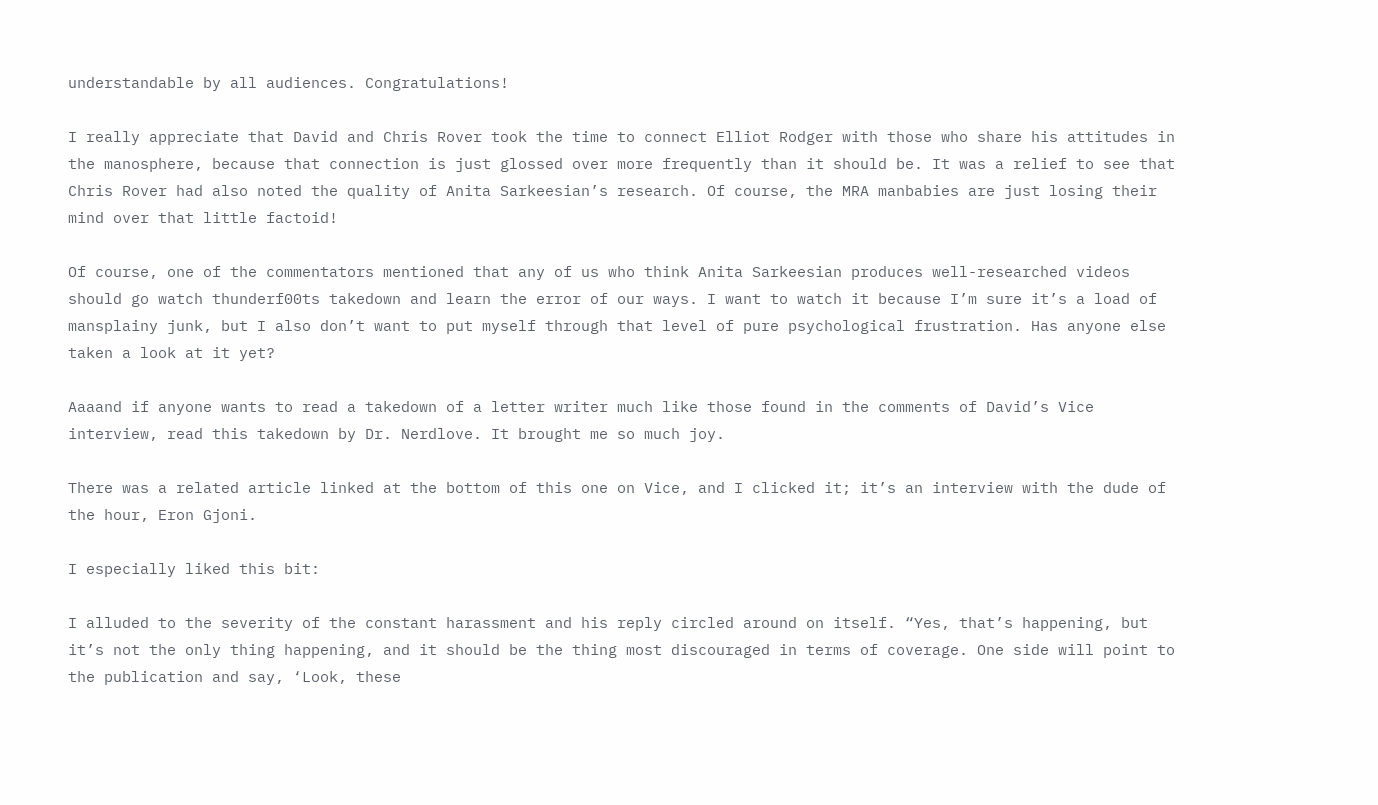understandable by all audiences. Congratulations!

I really appreciate that David and Chris Rover took the time to connect Elliot Rodger with those who share his attitudes in the manosphere, because that connection is just glossed over more frequently than it should be. It was a relief to see that Chris Rover had also noted the quality of Anita Sarkeesian’s research. Of course, the MRA manbabies are just losing their mind over that little factoid!

Of course, one of the commentators mentioned that any of us who think Anita Sarkeesian produces well-researched videos should go watch thunderf00ts takedown and learn the error of our ways. I want to watch it because I’m sure it’s a load of mansplainy junk, but I also don’t want to put myself through that level of pure psychological frustration. Has anyone else taken a look at it yet?

Aaaand if anyone wants to read a takedown of a letter writer much like those found in the comments of David’s Vice interview, read this takedown by Dr. Nerdlove. It brought me so much joy.

There was a related article linked at the bottom of this one on Vice, and I clicked it; it’s an interview with the dude of the hour, Eron Gjoni.

I especially liked this bit:

I alluded to the severity of the constant harassment and his reply circled around on itself. “Yes, that’s happening, but it’s not the only thing happening, and it should be the thing most discouraged in terms of coverage. One side will point to the publication and say, ‘Look, these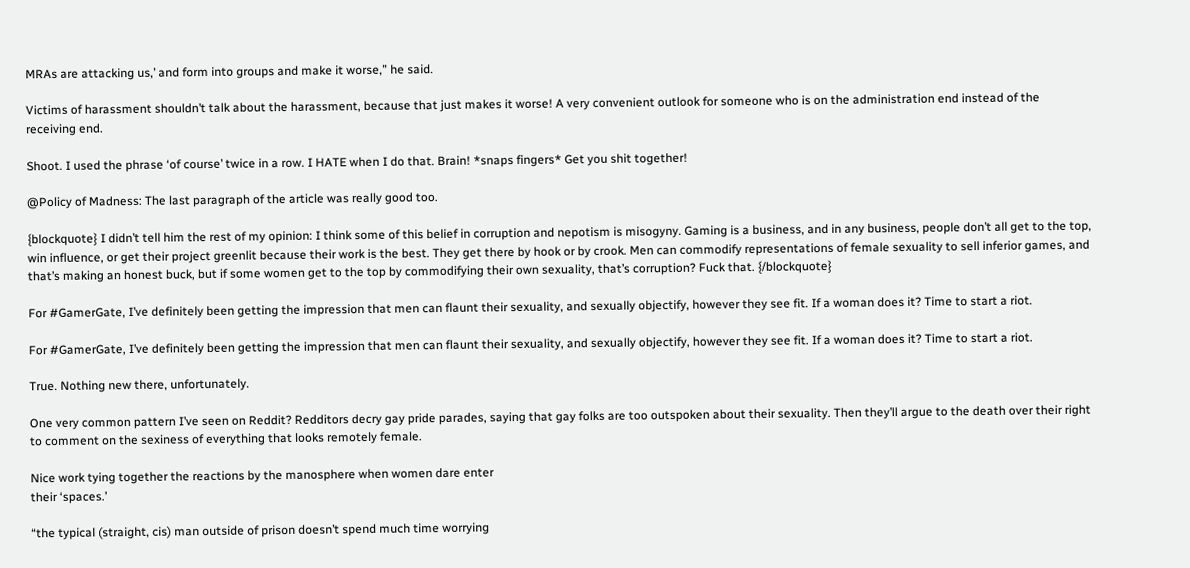MRAs are attacking us,’ and form into groups and make it worse,” he said.

Victims of harassment shouldn’t talk about the harassment, because that just makes it worse! A very convenient outlook for someone who is on the administration end instead of the receiving end.

Shoot. I used the phrase ‘of course’ twice in a row. I HATE when I do that. Brain! *snaps fingers* Get you shit together!

@Policy of Madness: The last paragraph of the article was really good too.

{blockquote} I didn’t tell him the rest of my opinion: I think some of this belief in corruption and nepotism is misogyny. Gaming is a business, and in any business, people don’t all get to the top, win influence, or get their project greenlit because their work is the best. They get there by hook or by crook. Men can commodify representations of female sexuality to sell inferior games, and that’s making an honest buck, but if some women get to the top by commodifying their own sexuality, that’s corruption? Fuck that. {/blockquote}

For #GamerGate, I’ve definitely been getting the impression that men can flaunt their sexuality, and sexually objectify, however they see fit. If a woman does it? Time to start a riot.

For #GamerGate, I’ve definitely been getting the impression that men can flaunt their sexuality, and sexually objectify, however they see fit. If a woman does it? Time to start a riot.

True. Nothing new there, unfortunately.

One very common pattern I’ve seen on Reddit? Redditors decry gay pride parades, saying that gay folks are too outspoken about their sexuality. Then they’ll argue to the death over their right to comment on the sexiness of everything that looks remotely female.

Nice work tying together the reactions by the manosphere when women dare enter
their ‘spaces.’

“the typical (straight, cis) man outside of prison doesn’t spend much time worrying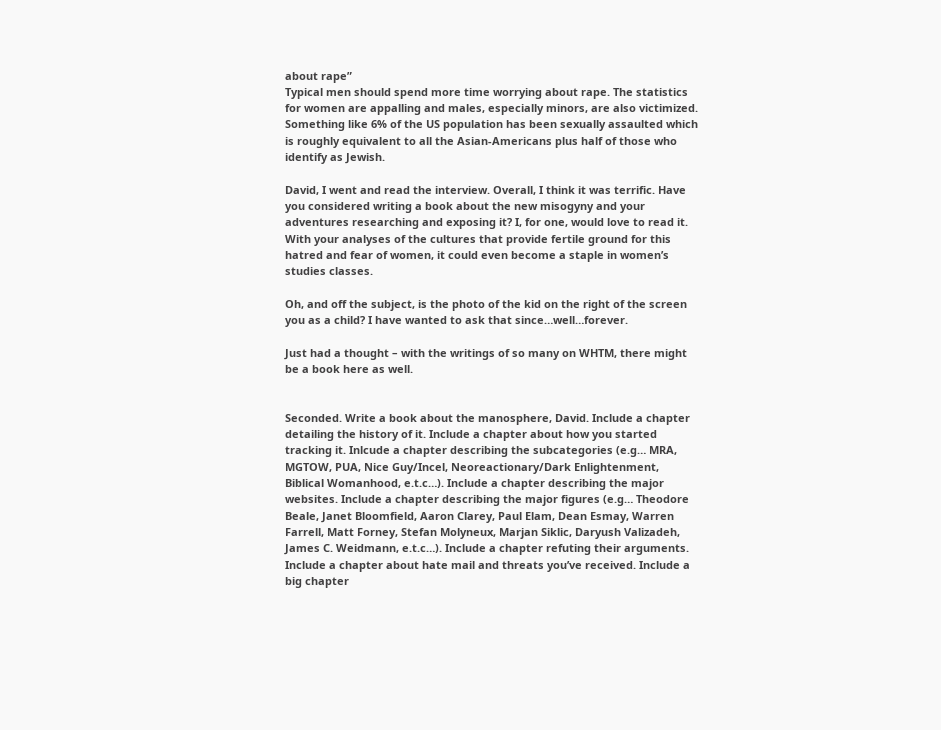about rape”
Typical men should spend more time worrying about rape. The statistics for women are appalling and males, especially minors, are also victimized. Something like 6% of the US population has been sexually assaulted which is roughly equivalent to all the Asian-Americans plus half of those who identify as Jewish.

David, I went and read the interview. Overall, I think it was terrific. Have you considered writing a book about the new misogyny and your adventures researching and exposing it? I, for one, would love to read it. With your analyses of the cultures that provide fertile ground for this hatred and fear of women, it could even become a staple in women’s studies classes.

Oh, and off the subject, is the photo of the kid on the right of the screen you as a child? I have wanted to ask that since…well…forever.

Just had a thought – with the writings of so many on WHTM, there might be a book here as well.


Seconded. Write a book about the manosphere, David. Include a chapter detailing the history of it. Include a chapter about how you started tracking it. Inlcude a chapter describing the subcategories (e.g… MRA, MGTOW, PUA, Nice Guy/Incel, Neoreactionary/Dark Enlightenment, Biblical Womanhood, e.t.c…). Include a chapter describing the major websites. Include a chapter describing the major figures (e.g… Theodore Beale, Janet Bloomfield, Aaron Clarey, Paul Elam, Dean Esmay, Warren Farrell, Matt Forney, Stefan Molyneux, Marjan Siklic, Daryush Valizadeh, James C. Weidmann, e.t.c…). Include a chapter refuting their arguments. Include a chapter about hate mail and threats you’ve received. Include a big chapter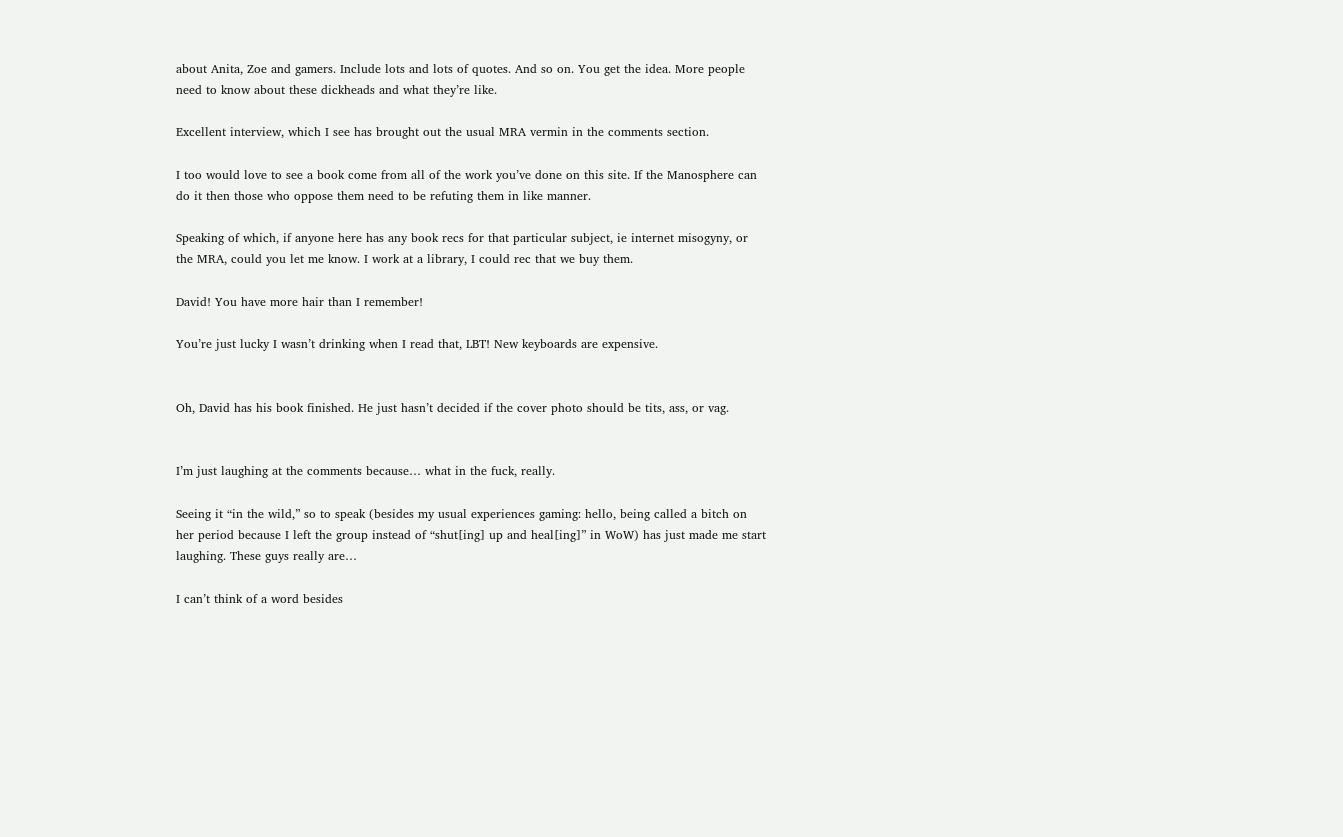about Anita, Zoe and gamers. Include lots and lots of quotes. And so on. You get the idea. More people need to know about these dickheads and what they’re like.

Excellent interview, which I see has brought out the usual MRA vermin in the comments section.

I too would love to see a book come from all of the work you’ve done on this site. If the Manosphere can do it then those who oppose them need to be refuting them in like manner.

Speaking of which, if anyone here has any book recs for that particular subject, ie internet misogyny, or the MRA, could you let me know. I work at a library, I could rec that we buy them.

David! You have more hair than I remember!

You’re just lucky I wasn’t drinking when I read that, LBT! New keyboards are expensive.


Oh, David has his book finished. He just hasn’t decided if the cover photo should be tits, ass, or vag.


I’m just laughing at the comments because… what in the fuck, really.

Seeing it “in the wild,” so to speak (besides my usual experiences gaming: hello, being called a bitch on her period because I left the group instead of “shut[ing] up and heal[ing]” in WoW) has just made me start laughing. These guys really are…

I can’t think of a word besides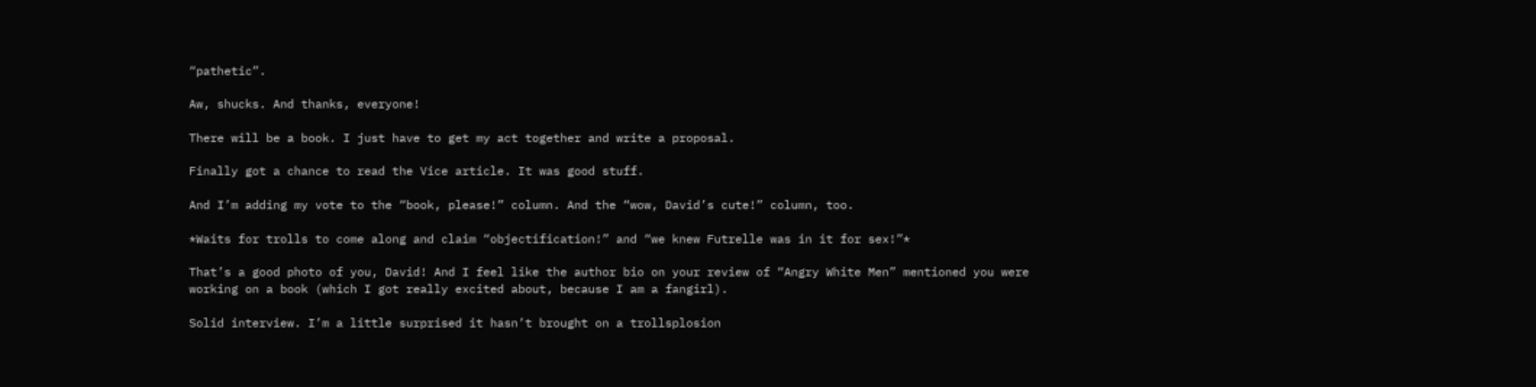“pathetic”.

Aw, shucks. And thanks, everyone!

There will be a book. I just have to get my act together and write a proposal.

Finally got a chance to read the Vice article. It was good stuff.

And I’m adding my vote to the “book, please!” column. And the “wow, David’s cute!” column, too.

*Waits for trolls to come along and claim “objectification!” and “we knew Futrelle was in it for sex!”*

That’s a good photo of you, David! And I feel like the author bio on your review of “Angry White Men” mentioned you were working on a book (which I got really excited about, because I am a fangirl).

Solid interview. I’m a little surprised it hasn’t brought on a trollsplosion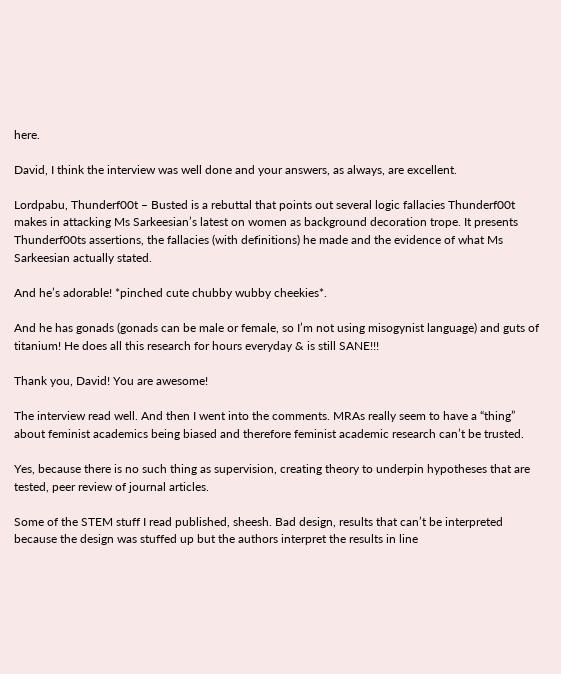here.

David, I think the interview was well done and your answers, as always, are excellent.

Lordpabu, Thunderf00t – Busted is a rebuttal that points out several logic fallacies Thunderf00t makes in attacking Ms Sarkeesian’s latest on women as background decoration trope. It presents Thunderf00ts assertions, the fallacies (with definitions) he made and the evidence of what Ms Sarkeesian actually stated.

And he’s adorable! *pinched cute chubby wubby cheekies*.

And he has gonads (gonads can be male or female, so I’m not using misogynist language) and guts of titanium! He does all this research for hours everyday & is still SANE!!!

Thank you, David! You are awesome!

The interview read well. And then I went into the comments. MRAs really seem to have a “thing” about feminist academics being biased and therefore feminist academic research can’t be trusted.

Yes, because there is no such thing as supervision, creating theory to underpin hypotheses that are tested, peer review of journal articles.

Some of the STEM stuff I read published, sheesh. Bad design, results that can’t be interpreted because the design was stuffed up but the authors interpret the results in line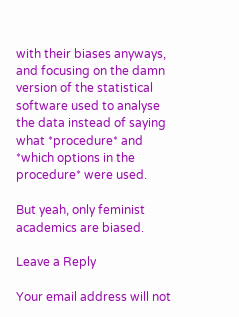with their biases anyways, and focusing on the damn version of the statistical software used to analyse the data instead of saying what *procedure* and *which options in the procedure* were used.

But yeah, only feminist academics are biased.

Leave a Reply

Your email address will not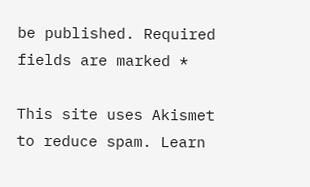be published. Required fields are marked *

This site uses Akismet to reduce spam. Learn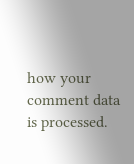how your comment data is processed.